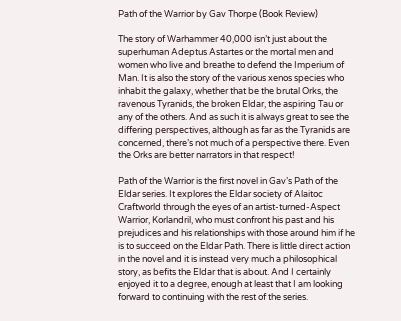Path of the Warrior by Gav Thorpe (Book Review)

The story of Warhammer 40,000 isn’t just about the superhuman Adeptus Astartes or the mortal men and women who live and breathe to defend the Imperium of Man. It is also the story of the various xenos species who inhabit the galaxy, whether that be the brutal Orks, the ravenous Tyranids, the broken Eldar, the aspiring Tau or any of the others. And as such it is always great to see the differing perspectives, although as far as the Tyranids are concerned, there’s not much of a perspective there. Even the Orks are better narrators in that respect!

Path of the Warrior is the first novel in Gav’s Path of the Eldar series. It explores the Eldar society of Alaitoc Craftworld through the eyes of an artist-turned-Aspect Warrior, Korlandril, who must confront his past and his prejudices and his relationships with those around him if he is to succeed on the Eldar Path. There is little direct action in the novel and it is instead very much a philosophical story, as befits the Eldar that is about. And I certainly enjoyed it to a degree, enough at least that I am looking forward to continuing with the rest of the series.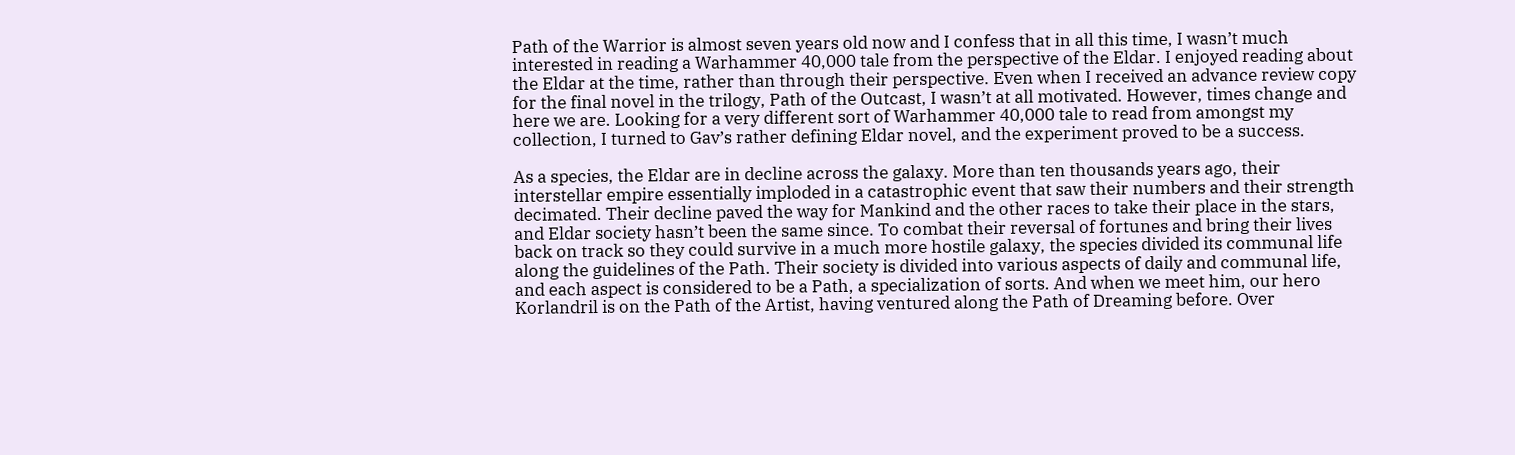Path of the Warrior is almost seven years old now and I confess that in all this time, I wasn’t much interested in reading a Warhammer 40,000 tale from the perspective of the Eldar. I enjoyed reading about the Eldar at the time, rather than through their perspective. Even when I received an advance review copy for the final novel in the trilogy, Path of the Outcast, I wasn’t at all motivated. However, times change and here we are. Looking for a very different sort of Warhammer 40,000 tale to read from amongst my collection, I turned to Gav’s rather defining Eldar novel, and the experiment proved to be a success.

As a species, the Eldar are in decline across the galaxy. More than ten thousands years ago, their interstellar empire essentially imploded in a catastrophic event that saw their numbers and their strength decimated. Their decline paved the way for Mankind and the other races to take their place in the stars, and Eldar society hasn’t been the same since. To combat their reversal of fortunes and bring their lives back on track so they could survive in a much more hostile galaxy, the species divided its communal life along the guidelines of the Path. Their society is divided into various aspects of daily and communal life, and each aspect is considered to be a Path, a specialization of sorts. And when we meet him, our hero Korlandril is on the Path of the Artist, having ventured along the Path of Dreaming before. Over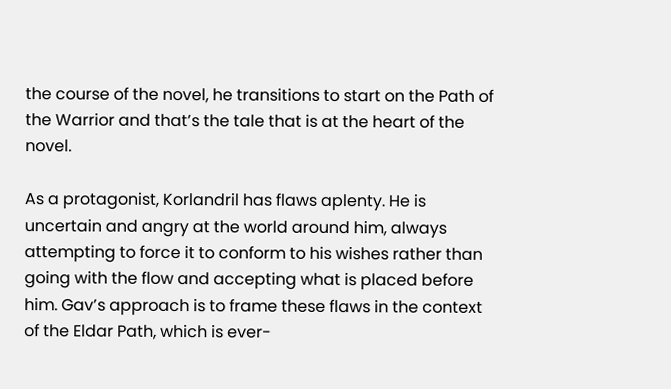the course of the novel, he transitions to start on the Path of the Warrior and that’s the tale that is at the heart of the novel.

As a protagonist, Korlandril has flaws aplenty. He is uncertain and angry at the world around him, always attempting to force it to conform to his wishes rather than going with the flow and accepting what is placed before him. Gav’s approach is to frame these flaws in the context of the Eldar Path, which is ever-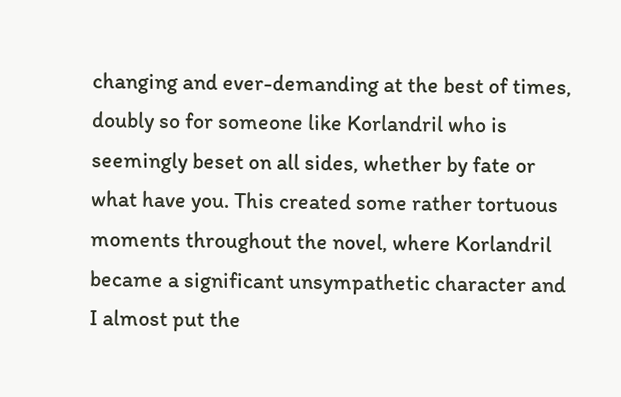changing and ever-demanding at the best of times, doubly so for someone like Korlandril who is seemingly beset on all sides, whether by fate or what have you. This created some rather tortuous moments throughout the novel, where Korlandril became a significant unsympathetic character and I almost put the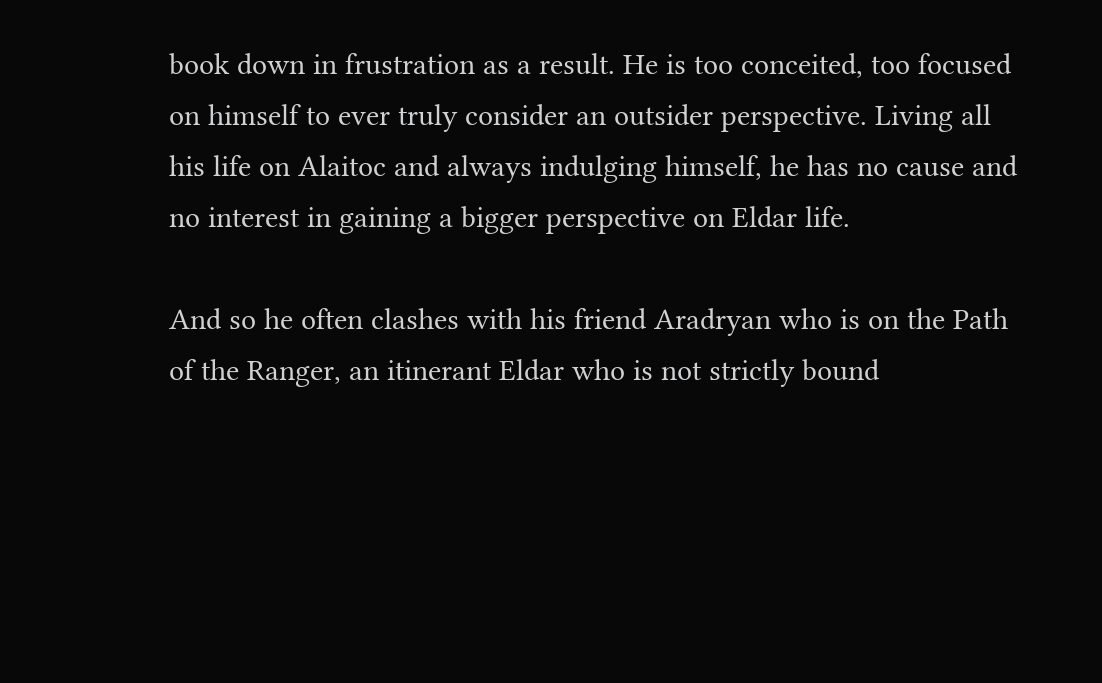book down in frustration as a result. He is too conceited, too focused on himself to ever truly consider an outsider perspective. Living all his life on Alaitoc and always indulging himself, he has no cause and no interest in gaining a bigger perspective on Eldar life.

And so he often clashes with his friend Aradryan who is on the Path of the Ranger, an itinerant Eldar who is not strictly bound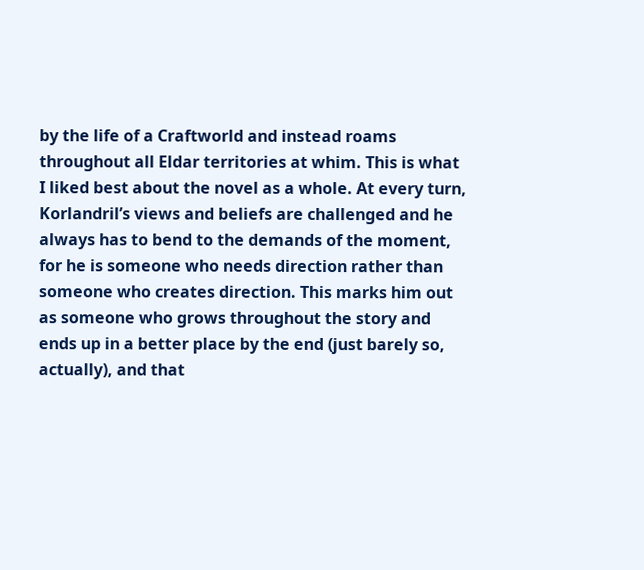by the life of a Craftworld and instead roams throughout all Eldar territories at whim. This is what I liked best about the novel as a whole. At every turn, Korlandril’s views and beliefs are challenged and he always has to bend to the demands of the moment, for he is someone who needs direction rather than someone who creates direction. This marks him out as someone who grows throughout the story and ends up in a better place by the end (just barely so, actually), and that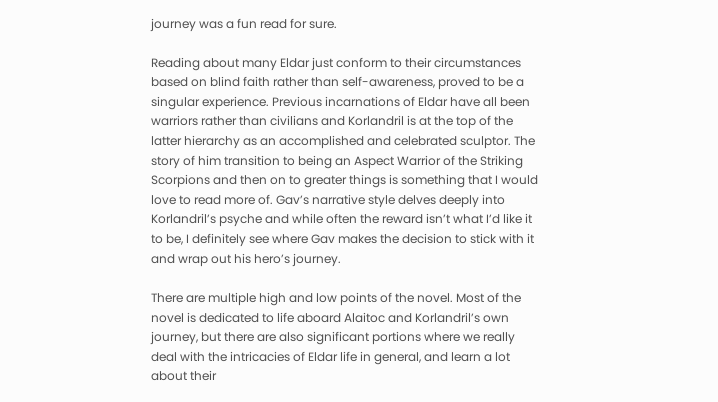journey was a fun read for sure.

Reading about many Eldar just conform to their circumstances based on blind faith rather than self-awareness, proved to be a singular experience. Previous incarnations of Eldar have all been warriors rather than civilians and Korlandril is at the top of the latter hierarchy as an accomplished and celebrated sculptor. The story of him transition to being an Aspect Warrior of the Striking Scorpions and then on to greater things is something that I would love to read more of. Gav’s narrative style delves deeply into Korlandril’s psyche and while often the reward isn’t what I’d like it to be, I definitely see where Gav makes the decision to stick with it and wrap out his hero’s journey.

There are multiple high and low points of the novel. Most of the novel is dedicated to life aboard Alaitoc and Korlandril’s own journey, but there are also significant portions where we really deal with the intricacies of Eldar life in general, and learn a lot about their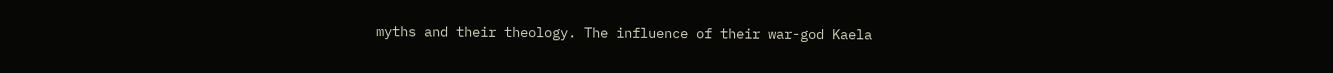myths and their theology. The influence of their war-god Kaela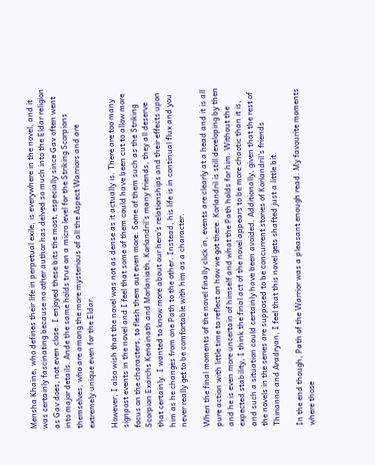Mensha Khaine, who defines their life in perpetual exile, is everywhere in the novel, and it was certainly fascinating because no other author has delved so much into the Eldar religion as Gav does, not even close. I enjoyed these bits the most, especially since Gav often went into major details. Ande the same holds true on a micro level for the Striking Scorpions themselves, who are among the more mysterious of all the Aspect Warriors and are extremely unique even for the Eldar.

However, I also wish that the novel was not as dense as it actually is. There are too many signpost events in the novel and I feel that some of them could have been cut to allow more focus on the characters, to flesh them out even more. Some of them such as the Striking Scorpion Exarchs Kenainath and Morlaniath, Korlandril’s many friends, they all deserve that certainly. I wanted to know more about our hero’s relationships and their effects upon him as he changes from one Path to the other. Instead, his life is in continual flux and you never really get to be comfortable with him as a character.

When the final moments of the novel finally click in, events are clearly at a head and it is all pure action with little time to reflect on how we got there. Korlandril is still developing by then and he is even more uncertain of himself and what the Path holds for him. Without the expected stability, I think the final act of the novel appears to be more chaotic than it is, and such a situation could certainly have been avoided. Additionally, given that the rest of the novels in the series are supposed to be concurrent stories of Korlandril’s friends Thirianna and Aradryan, I feel that this novel gets shafted just a little bit.

In the end though, Path of the Warrior was a pleasant enough read. My favourite moments where those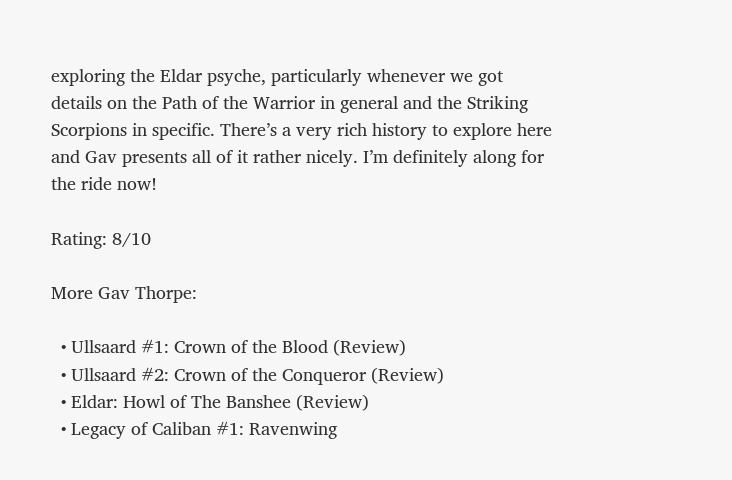exploring the Eldar psyche, particularly whenever we got details on the Path of the Warrior in general and the Striking Scorpions in specific. There’s a very rich history to explore here and Gav presents all of it rather nicely. I’m definitely along for the ride now!

Rating: 8/10

More Gav Thorpe:

  • Ullsaard #1: Crown of the Blood (Review)
  • Ullsaard #2: Crown of the Conqueror (Review)
  • Eldar: Howl of The Banshee (Review)
  • Legacy of Caliban #1: Ravenwing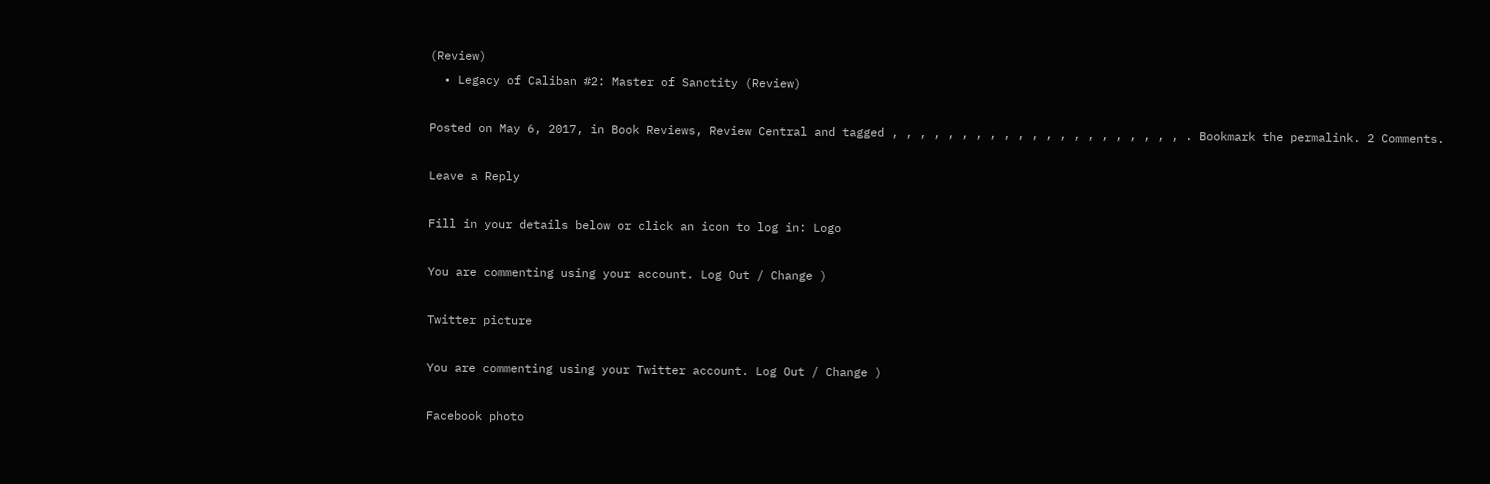(Review)
  • Legacy of Caliban #2: Master of Sanctity (Review)

Posted on May 6, 2017, in Book Reviews, Review Central and tagged , , , , , , , , , , , , , , , , , , , , , . Bookmark the permalink. 2 Comments.

Leave a Reply

Fill in your details below or click an icon to log in: Logo

You are commenting using your account. Log Out / Change )

Twitter picture

You are commenting using your Twitter account. Log Out / Change )

Facebook photo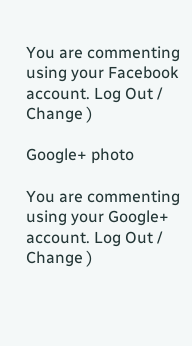You are commenting using your Facebook account. Log Out / Change )

Google+ photo

You are commenting using your Google+ account. Log Out / Change )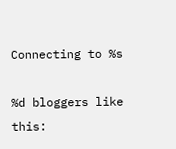Connecting to %s

%d bloggers like this: